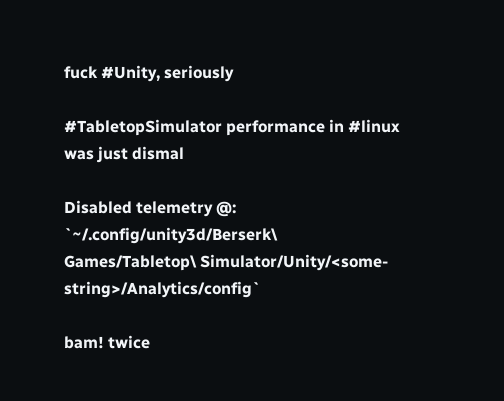fuck #Unity, seriously

#TabletopSimulator performance in #linux was just dismal

Disabled telemetry @:
`~/.config/unity3d/Berserk\ Games/Tabletop\ Simulator/Unity/<some-string>/Analytics/config`

bam! twice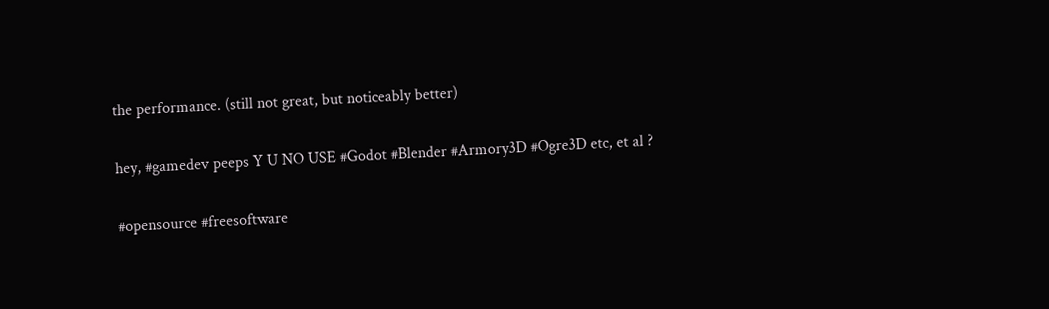the performance. (still not great, but noticeably better)

hey, #gamedev peeps Y U NO USE #Godot #Blender #Armory3D #Ogre3D etc, et al ?

#opensource #freesoftware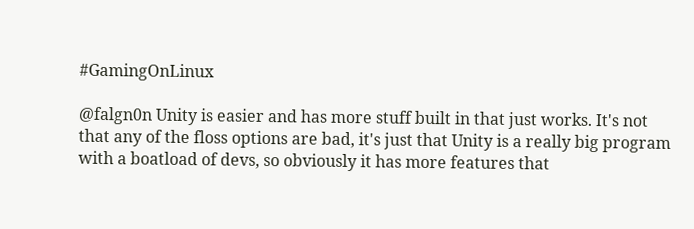#GamingOnLinux

@falgn0n Unity is easier and has more stuff built in that just works. It's not that any of the floss options are bad, it's just that Unity is a really big program with a boatload of devs, so obviously it has more features that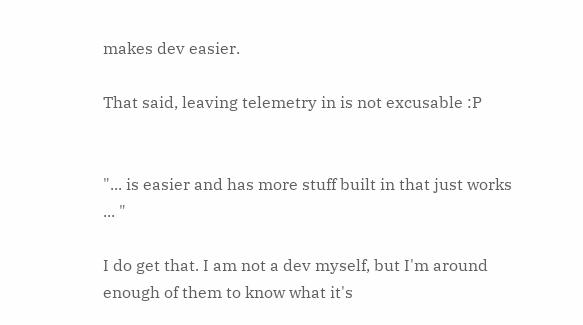makes dev easier.

That said, leaving telemetry in is not excusable :P


"... is easier and has more stuff built in that just works ... "

I do get that. I am not a dev myself, but I'm around enough of them to know what it's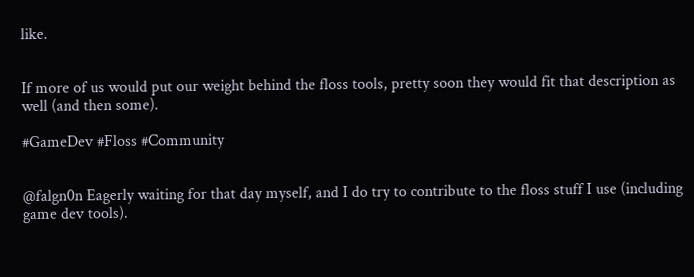like.


If more of us would put our weight behind the floss tools, pretty soon they would fit that description as well (and then some).

#GameDev #Floss #Community


@falgn0n Eagerly waiting for that day myself, and I do try to contribute to the floss stuff I use (including game dev tools).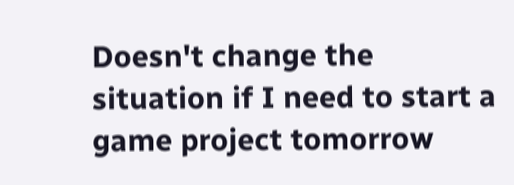Doesn't change the situation if I need to start a game project tomorrow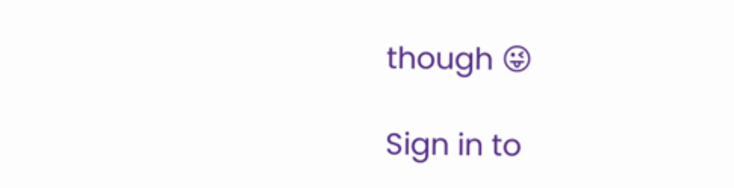though 😜

Sign in to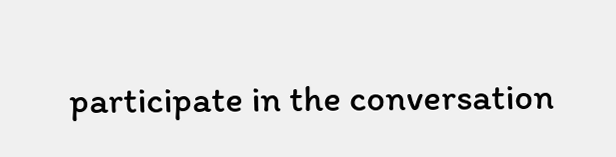participate in the conversation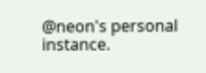@neon's personal instance.